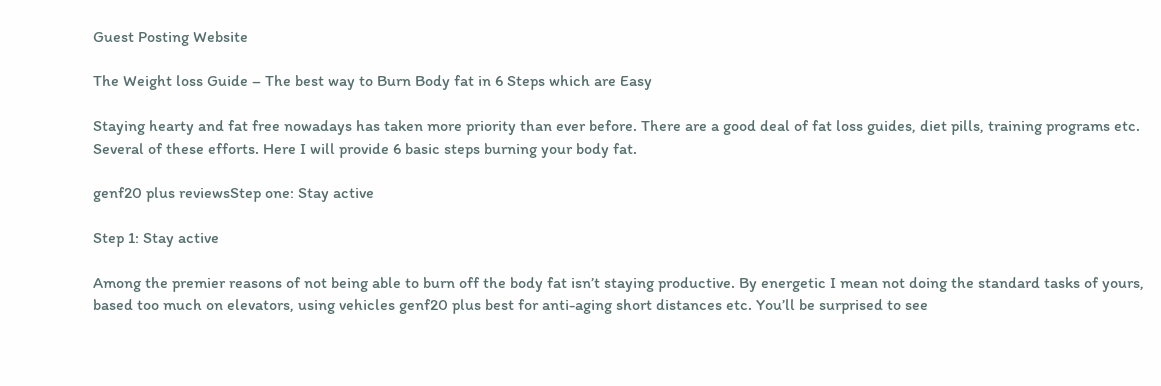Guest Posting Website

The Weight loss Guide – The best way to Burn Body fat in 6 Steps which are Easy

Staying hearty and fat free nowadays has taken more priority than ever before. There are a good deal of fat loss guides, diet pills, training programs etc. Several of these efforts. Here I will provide 6 basic steps burning your body fat.

genf20 plus reviewsStep one: Stay active

Step 1: Stay active

Among the premier reasons of not being able to burn off the body fat isn’t staying productive. By energetic I mean not doing the standard tasks of yours, based too much on elevators, using vehicles genf20 plus best for anti-aging short distances etc. You’ll be surprised to see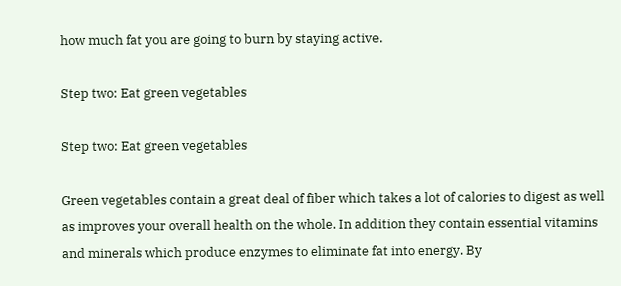how much fat you are going to burn by staying active.

Step two: Eat green vegetables

Step two: Eat green vegetables

Green vegetables contain a great deal of fiber which takes a lot of calories to digest as well as improves your overall health on the whole. In addition they contain essential vitamins and minerals which produce enzymes to eliminate fat into energy. By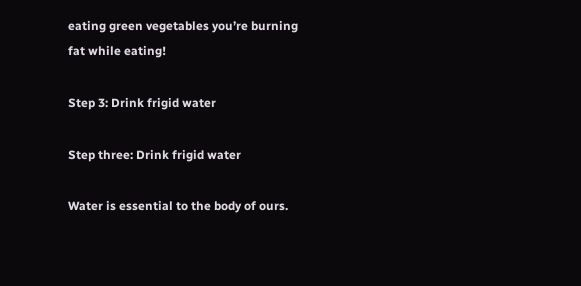eating green vegetables you’re burning fat while eating!

Step 3: Drink frigid water

Step three: Drink frigid water

Water is essential to the body of ours.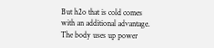But h2o that is cold comes with an additional advantage. The body uses up power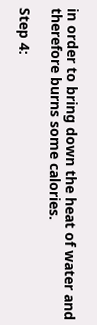in order to bring down the heat of water and therefore burns some calories.

Step 4: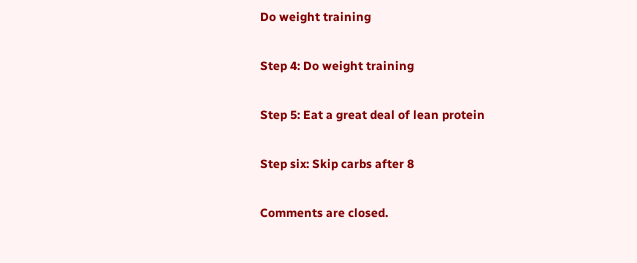Do weight training

Step 4: Do weight training

Step 5: Eat a great deal of lean protein

Step six: Skip carbs after 8

Comments are closed.